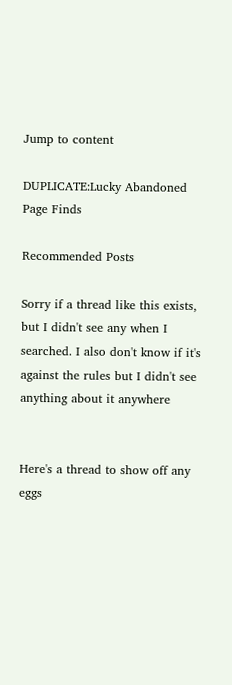Jump to content

DUPLICATE:Lucky Abandoned Page Finds

Recommended Posts

Sorry if a thread like this exists, but I didn't see any when I searched. I also don't know if it's against the rules but I didn't see anything about it anywhere


Here's a thread to show off any eggs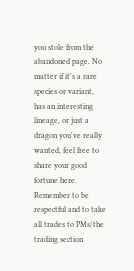you stole from the abandoned page. No matter if it's a rare species or variant, has an interesting lineage, or just a dragon you've really wanted, feel free to share your good fortune here. Remember to be respectful and to take all trades to PMs/the trading section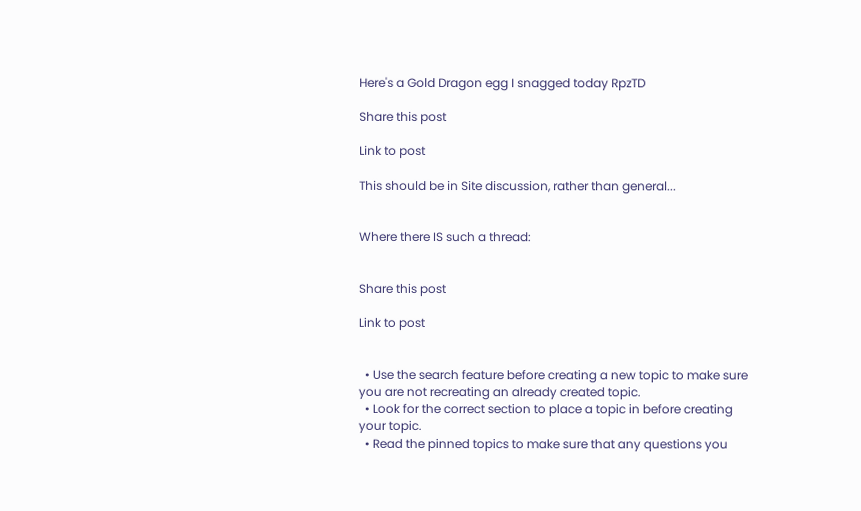Here's a Gold Dragon egg I snagged today RpzTD

Share this post

Link to post

This should be in Site discussion, rather than general...


Where there IS such a thread:


Share this post

Link to post


  • Use the search feature before creating a new topic to make sure you are not recreating an already created topic.
  • Look for the correct section to place a topic in before creating your topic.
  • Read the pinned topics to make sure that any questions you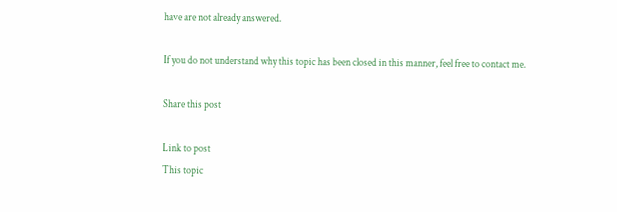have are not already answered.

If you do not understand why this topic has been closed in this manner, feel free to contact me.

Share this post

Link to post
This topic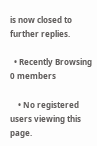is now closed to further replies.

  • Recently Browsing   0 members

    • No registered users viewing this page.